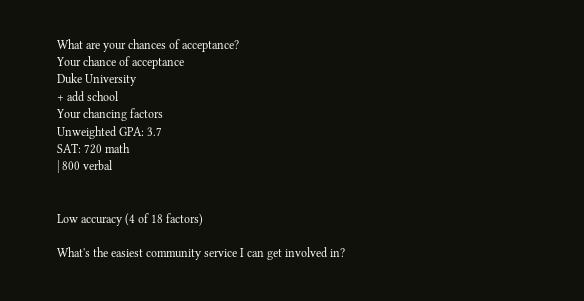What are your chances of acceptance?
Your chance of acceptance
Duke University
+ add school
Your chancing factors
Unweighted GPA: 3.7
SAT: 720 math
| 800 verbal


Low accuracy (4 of 18 factors)

What's the easiest community service I can get involved in?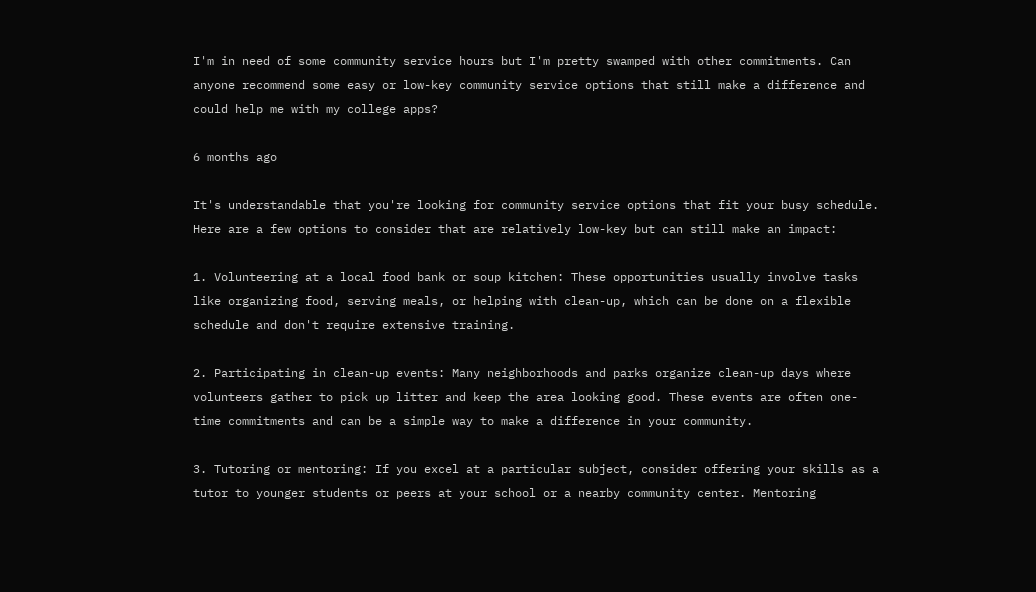I'm in need of some community service hours but I'm pretty swamped with other commitments. Can anyone recommend some easy or low-key community service options that still make a difference and could help me with my college apps?

6 months ago

It's understandable that you're looking for community service options that fit your busy schedule. Here are a few options to consider that are relatively low-key but can still make an impact:

1. Volunteering at a local food bank or soup kitchen: These opportunities usually involve tasks like organizing food, serving meals, or helping with clean-up, which can be done on a flexible schedule and don't require extensive training.

2. Participating in clean-up events: Many neighborhoods and parks organize clean-up days where volunteers gather to pick up litter and keep the area looking good. These events are often one-time commitments and can be a simple way to make a difference in your community.

3. Tutoring or mentoring: If you excel at a particular subject, consider offering your skills as a tutor to younger students or peers at your school or a nearby community center. Mentoring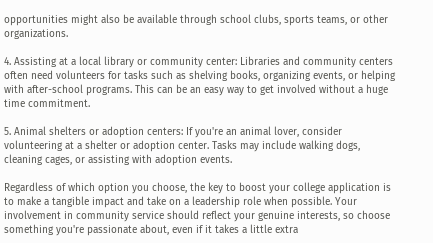opportunities might also be available through school clubs, sports teams, or other organizations.

4. Assisting at a local library or community center: Libraries and community centers often need volunteers for tasks such as shelving books, organizing events, or helping with after-school programs. This can be an easy way to get involved without a huge time commitment.

5. Animal shelters or adoption centers: If you're an animal lover, consider volunteering at a shelter or adoption center. Tasks may include walking dogs, cleaning cages, or assisting with adoption events.

Regardless of which option you choose, the key to boost your college application is to make a tangible impact and take on a leadership role when possible. Your involvement in community service should reflect your genuine interests, so choose something you're passionate about, even if it takes a little extra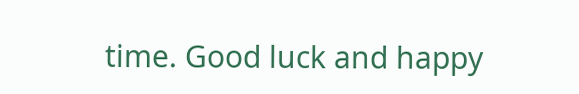time. Good luck and happy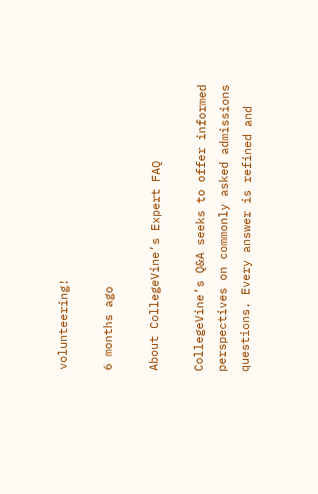volunteering!

6 months ago

About CollegeVine’s Expert FAQ

CollegeVine’s Q&A seeks to offer informed perspectives on commonly asked admissions questions. Every answer is refined and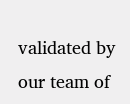validated by our team of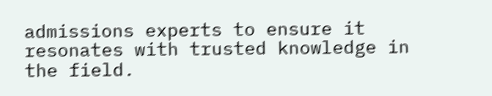admissions experts to ensure it resonates with trusted knowledge in the field.